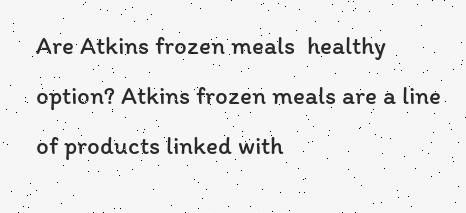Are Atkins frozen meals  healthy option? Atkins frozen meals are a line of products linked with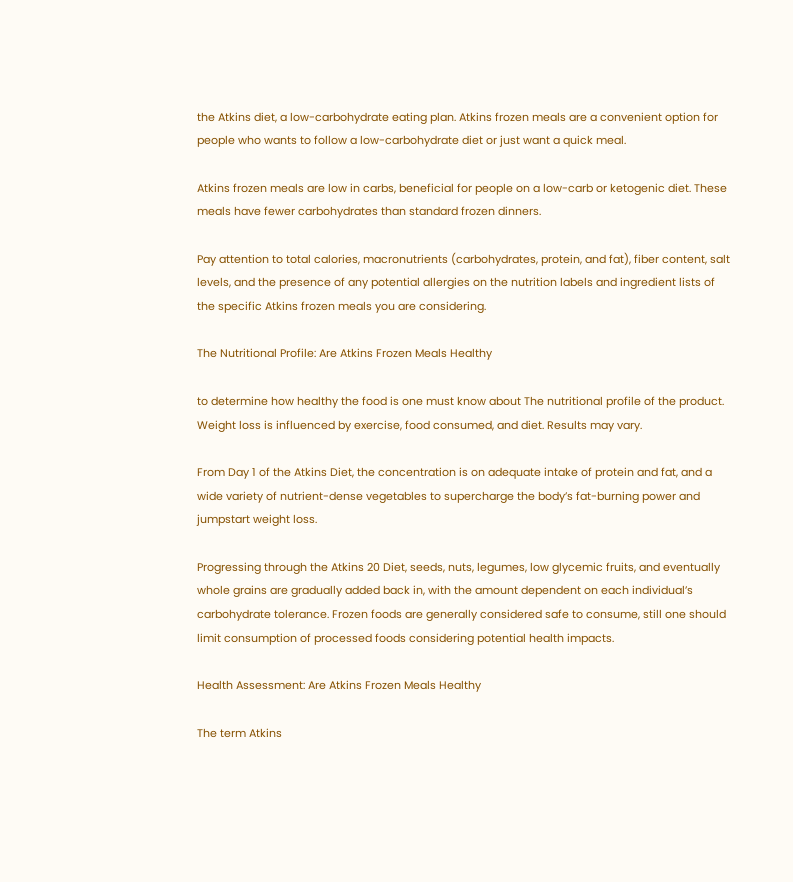the Atkins diet, a low-carbohydrate eating plan. Atkins frozen meals are a convenient option for people who wants to follow a low-carbohydrate diet or just want a quick meal.

Atkins frozen meals are low in carbs, beneficial for people on a low-carb or ketogenic diet. These meals have fewer carbohydrates than standard frozen dinners.

Pay attention to total calories, macronutrients (carbohydrates, protein, and fat), fiber content, salt levels, and the presence of any potential allergies on the nutrition labels and ingredient lists of the specific Atkins frozen meals you are considering.

The Nutritional Profile: Are Atkins Frozen Meals Healthy

to determine how healthy the food is one must know about The nutritional profile of the product. Weight loss is influenced by exercise, food consumed, and diet. Results may vary.

From Day 1 of the Atkins Diet, the concentration is on adequate intake of protein and fat, and a wide variety of nutrient-dense vegetables to supercharge the body’s fat-burning power and jumpstart weight loss.

Progressing through the Atkins 20 Diet, seeds, nuts, legumes, low glycemic fruits, and eventually whole grains are gradually added back in, with the amount dependent on each individual’s carbohydrate tolerance. Frozen foods are generally considered safe to consume, still one should limit consumption of processed foods considering potential health impacts.

Health Assessment: Are Atkins Frozen Meals Healthy

The term Atkins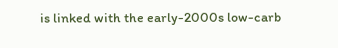is linked with the early-2000s low-carb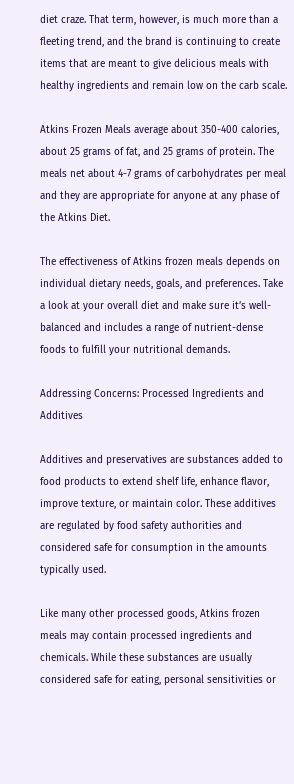diet craze. That term, however, is much more than a fleeting trend, and the brand is continuing to create items that are meant to give delicious meals with healthy ingredients and remain low on the carb scale.

Atkins Frozen Meals average about 350-400 calories, about 25 grams of fat, and 25 grams of protein. The meals net about 4-7 grams of carbohydrates per meal and they are appropriate for anyone at any phase of the Atkins Diet.

The effectiveness of Atkins frozen meals depends on individual dietary needs, goals, and preferences. Take a look at your overall diet and make sure it’s well-balanced and includes a range of nutrient-dense foods to fulfill your nutritional demands.

Addressing Concerns: Processed Ingredients and Additives

Additives and preservatives are substances added to food products to extend shelf life, enhance flavor, improve texture, or maintain color. These additives are regulated by food safety authorities and considered safe for consumption in the amounts typically used.

Like many other processed goods, Atkins frozen meals may contain processed ingredients and chemicals. While these substances are usually considered safe for eating, personal sensitivities or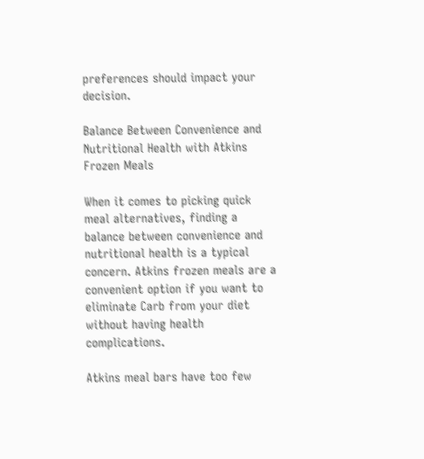preferences should impact your decision.

Balance Between Convenience and Nutritional Health with Atkins Frozen Meals

When it comes to picking quick meal alternatives, finding a balance between convenience and nutritional health is a typical concern. Atkins frozen meals are a convenient option if you want to eliminate Carb from your diet without having health complications.

Atkins meal bars have too few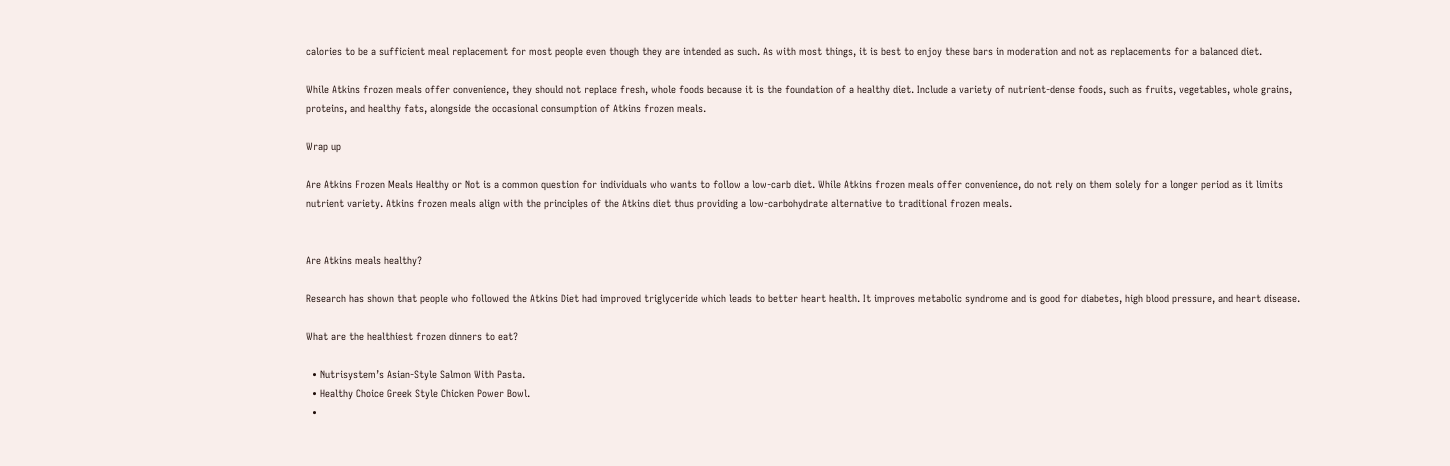calories to be a sufficient meal replacement for most people even though they are intended as such. As with most things, it is best to enjoy these bars in moderation and not as replacements for a balanced diet.

While Atkins frozen meals offer convenience, they should not replace fresh, whole foods because it is the foundation of a healthy diet. Include a variety of nutrient-dense foods, such as fruits, vegetables, whole grains, proteins, and healthy fats, alongside the occasional consumption of Atkins frozen meals.

Wrap up

Are Atkins Frozen Meals Healthy or Not is a common question for individuals who wants to follow a low-carb diet. While Atkins frozen meals offer convenience, do not rely on them solely for a longer period as it limits nutrient variety. Atkins frozen meals align with the principles of the Atkins diet thus providing a low-carbohydrate alternative to traditional frozen meals.


Are Atkins meals healthy?

Research has shown that people who followed the Atkins Diet had improved triglyceride which leads to better heart health. It improves metabolic syndrome and is good for diabetes, high blood pressure, and heart disease.

What are the healthiest frozen dinners to eat?

  • Nutrisystem’s Asian-Style Salmon With Pasta.
  • Healthy Choice Greek Style Chicken Power Bowl.
  •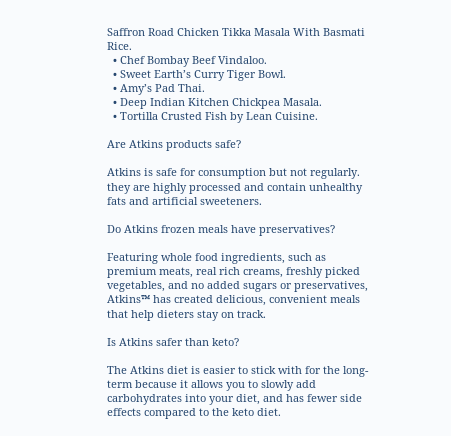Saffron Road Chicken Tikka Masala With Basmati Rice.
  • Chef Bombay Beef Vindaloo.
  • Sweet Earth’s Curry Tiger Bowl.
  • Amy’s Pad Thai.
  • Deep Indian Kitchen Chickpea Masala.
  • Tortilla Crusted Fish by Lean Cuisine.

Are Atkins products safe?

Atkins is safe for consumption but not regularly. they are highly processed and contain unhealthy fats and artificial sweeteners.

Do Atkins frozen meals have preservatives?

Featuring whole food ingredients, such as premium meats, real rich creams, freshly picked vegetables, and no added sugars or preservatives, Atkins™ has created delicious, convenient meals that help dieters stay on track.

Is Atkins safer than keto?

The Atkins diet is easier to stick with for the long-term because it allows you to slowly add carbohydrates into your diet, and has fewer side effects compared to the keto diet.